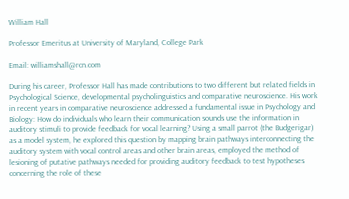William Hall

Professor Emeritus at University of Maryland, College Park

Email: williamshall@rcn.com

During his career, Professor Hall has made contributions to two different but related fields in Psychological Science, developmental psycholinguistics and comparative neuroscience. His work in recent years in comparative neuroscience addressed a fundamental issue in Psychology and Biology: How do individuals who learn their communication sounds use the information in auditory stimuli to provide feedback for vocal learning? Using a small parrot (the Budgerigar) as a model system, he explored this question by mapping brain pathways interconnecting the auditory system with vocal control areas and other brain areas, employed the method of lesioning of putative pathways needed for providing auditory feedback to test hypotheses concerning the role of these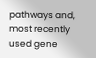pathways and, most recently used gene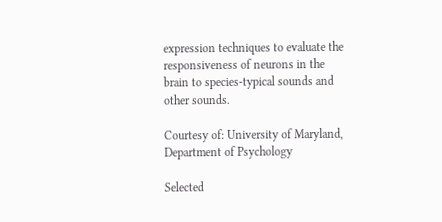expression techniques to evaluate the responsiveness of neurons in the brain to species-typical sounds and other sounds.

Courtesy of: University of Maryland, Department of Psychology

Selected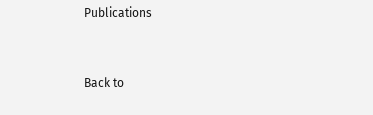Publications


Back to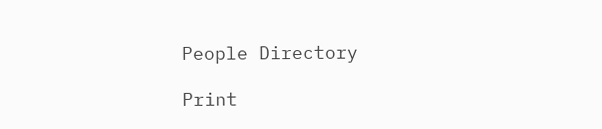People Directory

Print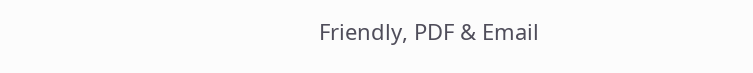Friendly, PDF & Email